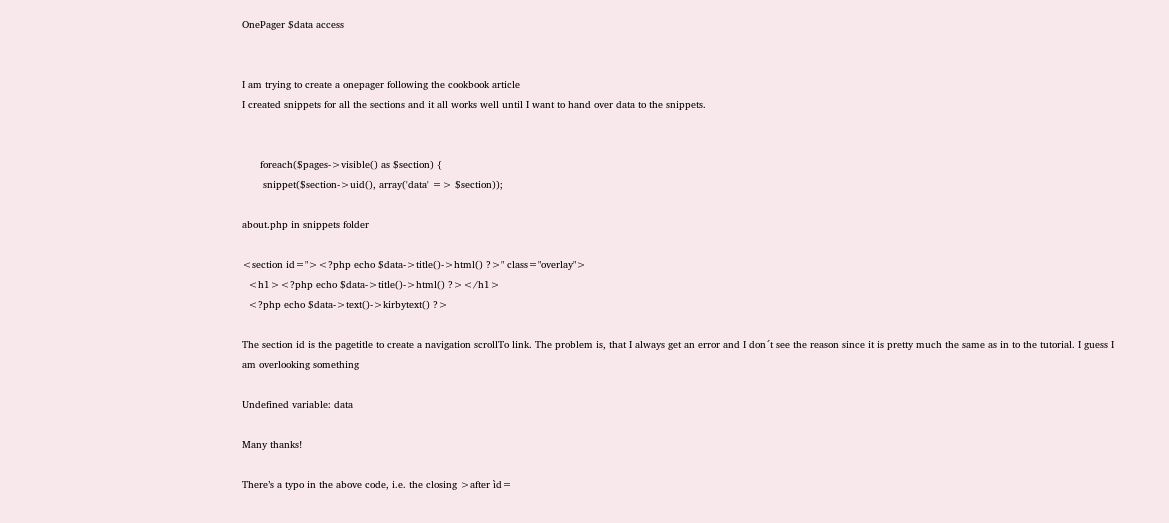OnePager $data access


I am trying to create a onepager following the cookbook article
I created snippets for all the sections and it all works well until I want to hand over data to the snippets.


      foreach($pages->visible() as $section) {
       snippet($section->uid(), array('data' => $section));

about.php in snippets folder

<section id="><?php echo $data->title()->html() ?>" class="overlay">
  <h1><?php echo $data->title()->html() ?></h1>
  <?php echo $data->text()->kirbytext() ?>

The section id is the pagetitle to create a navigation scrollTo link. The problem is, that I always get an error and I don´t see the reason since it is pretty much the same as in to the tutorial. I guess I am overlooking something

Undefined variable: data

Many thanks!

There’s a typo in the above code, i.e. the closing >after ìd=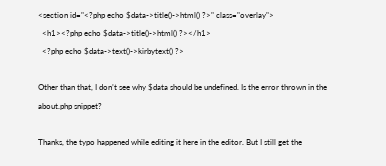<section id="<?php echo $data->title()->html() ?>" class="overlay">
  <h1><?php echo $data->title()->html() ?></h1>
  <?php echo $data->text()->kirbytext() ?>

Other than that, I don’t see why $data should be undefined. Is the error thrown in the about.php snippet?

Thanks, the typo happened while editing it here in the editor. But I still get the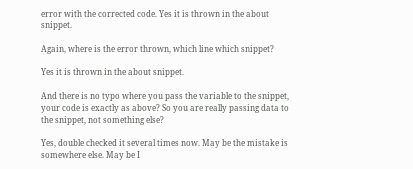error with the corrected code. Yes it is thrown in the about snippet.

Again, where is the error thrown, which line which snippet?

Yes it is thrown in the about snippet.

And there is no typo where you pass the variable to the snippet, your code is exactly as above? So you are really passing data to the snippet, not something else?

Yes, double checked it several times now. May be the mistake is somewhere else. May be I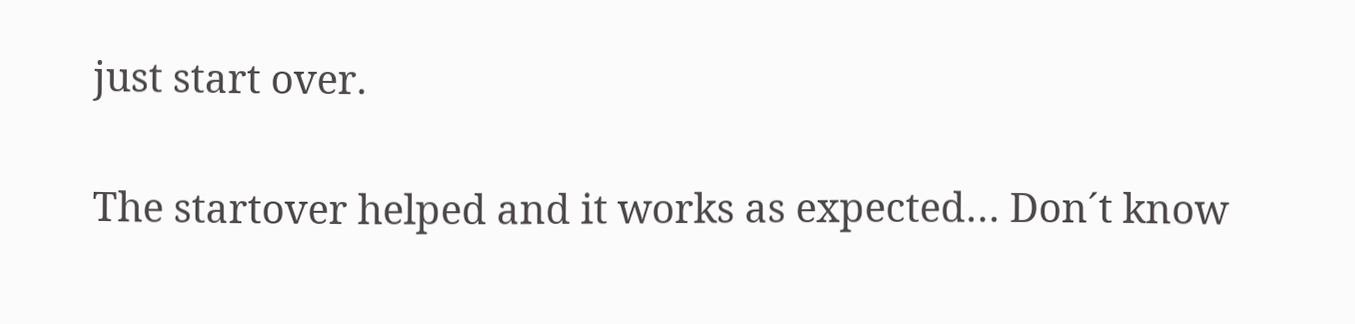just start over.

The startover helped and it works as expected… Don´t know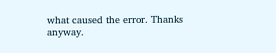what caused the error. Thanks anyway.